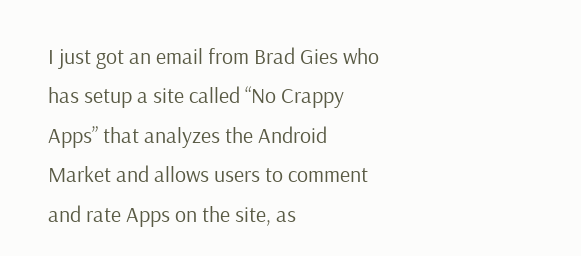I just got an email from Brad Gies who has setup a site called “No Crappy Apps” that analyzes the Android Market and allows users to comment and rate Apps on the site, as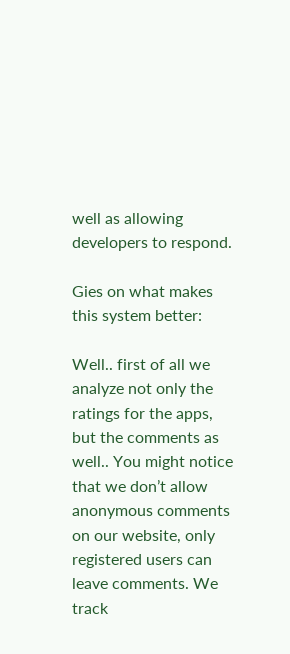well as allowing developers to respond.

Gies on what makes this system better:

Well.. first of all we analyze not only the ratings for the apps, but the comments as well.. You might notice that we don’t allow anonymous comments on our website, only registered users can leave comments. We track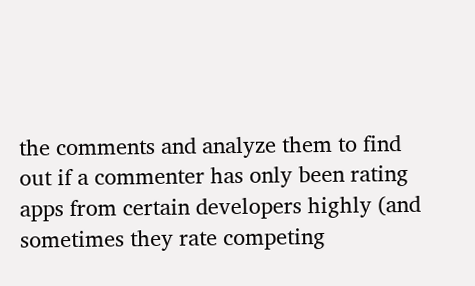the comments and analyze them to find out if a commenter has only been rating apps from certain developers highly (and sometimes they rate competing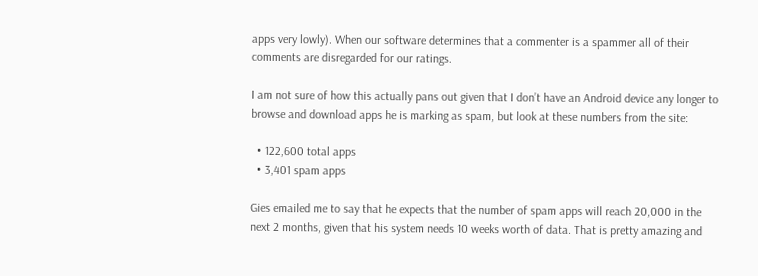apps very lowly). When our software determines that a commenter is a spammer all of their comments are disregarded for our ratings.

I am not sure of how this actually pans out given that I don’t have an Android device any longer to browse and download apps he is marking as spam, but look at these numbers from the site:

  • 122,600 total apps
  • 3,401 spam apps

Gies emailed me to say that he expects that the number of spam apps will reach 20,000 in the next 2 months, given that his system needs 10 weeks worth of data. That is pretty amazing and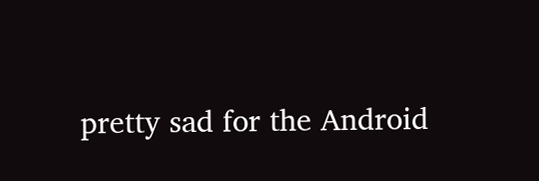pretty sad for the Android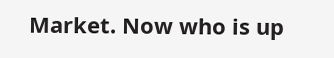Market. Now who is up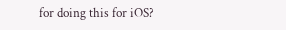for doing this for iOS?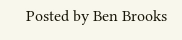Posted by Ben Brooks